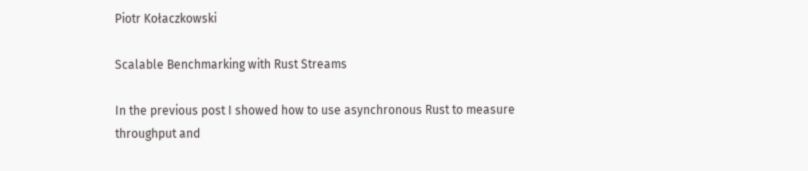Piotr Kołaczkowski

Scalable Benchmarking with Rust Streams

In the previous post I showed how to use asynchronous Rust to measure throughput and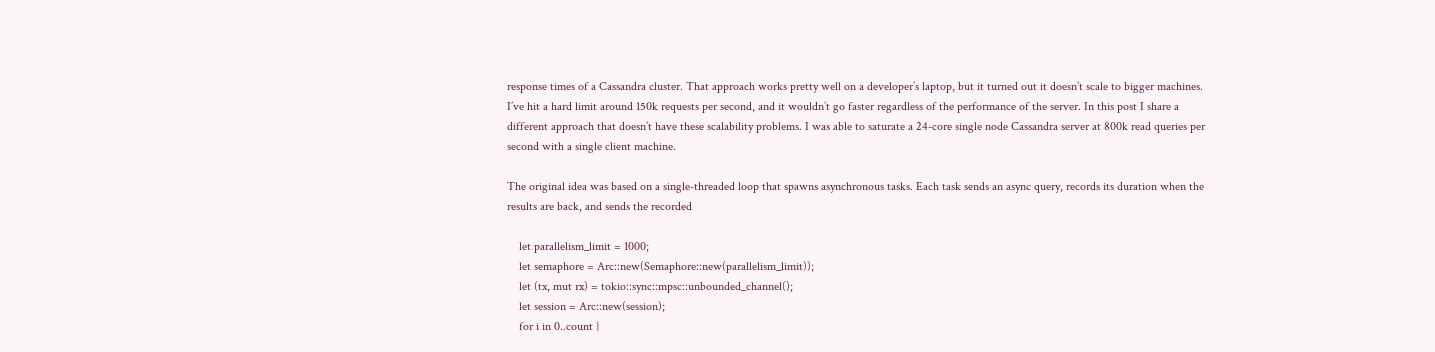response times of a Cassandra cluster. That approach works pretty well on a developer’s laptop, but it turned out it doesn’t scale to bigger machines. I’ve hit a hard limit around 150k requests per second, and it wouldn’t go faster regardless of the performance of the server. In this post I share a different approach that doesn’t have these scalability problems. I was able to saturate a 24-core single node Cassandra server at 800k read queries per second with a single client machine.

The original idea was based on a single-threaded loop that spawns asynchronous tasks. Each task sends an async query, records its duration when the results are back, and sends the recorded

    let parallelism_limit = 1000;
    let semaphore = Arc::new(Semaphore::new(parallelism_limit));
    let (tx, mut rx) = tokio::sync::mpsc::unbounded_channel();
    let session = Arc::new(session);
    for i in 0..count {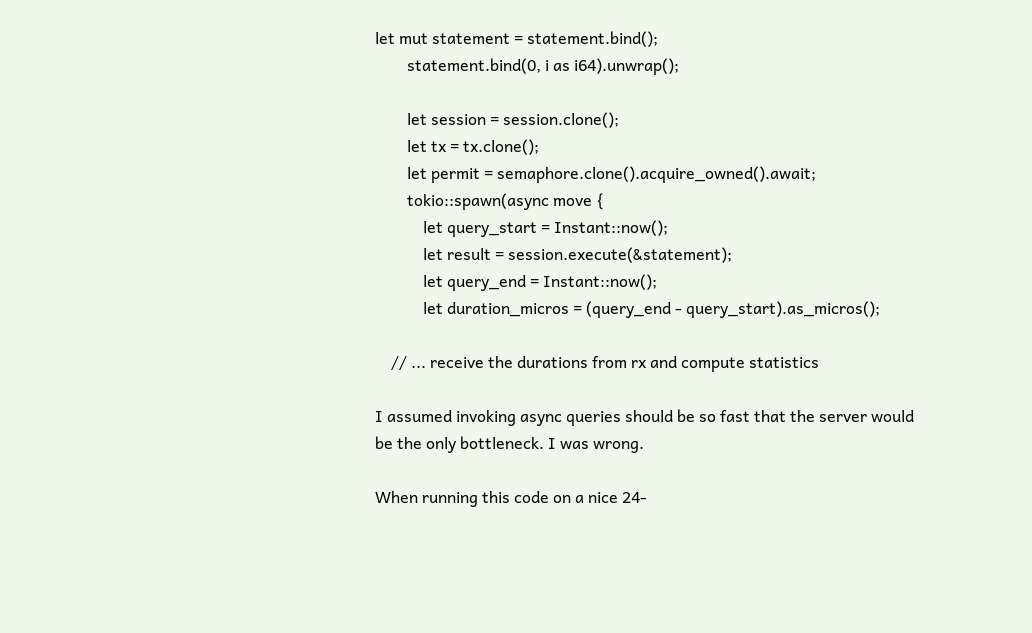let mut statement = statement.bind();
        statement.bind(0, i as i64).unwrap();

        let session = session.clone();
        let tx = tx.clone();
        let permit = semaphore.clone().acquire_owned().await;
        tokio::spawn(async move {
            let query_start = Instant::now();
            let result = session.execute(&statement);
            let query_end = Instant::now();
            let duration_micros = (query_end - query_start).as_micros();

    // ... receive the durations from rx and compute statistics

I assumed invoking async queries should be so fast that the server would be the only bottleneck. I was wrong.

When running this code on a nice 24-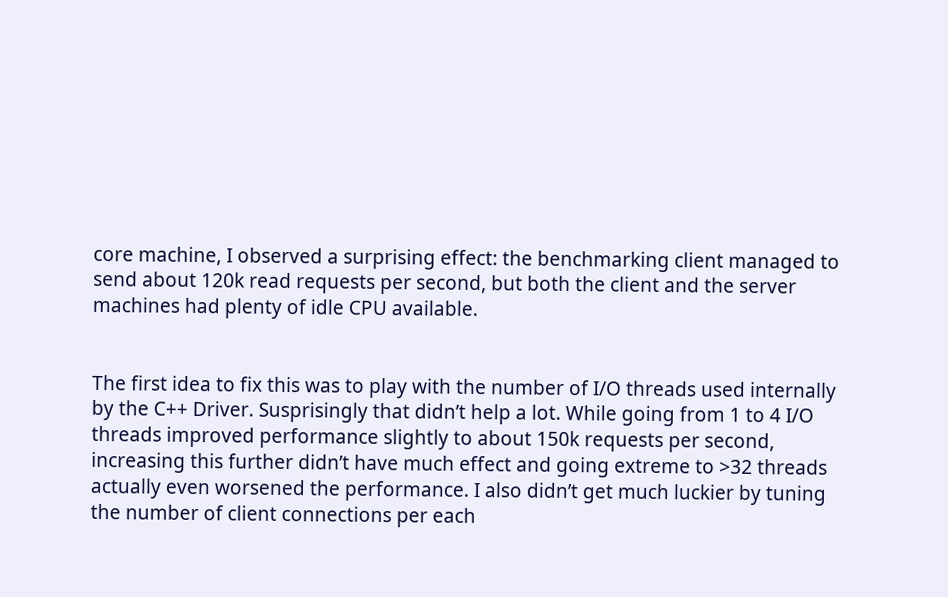core machine, I observed a surprising effect: the benchmarking client managed to send about 120k read requests per second, but both the client and the server machines had plenty of idle CPU available.


The first idea to fix this was to play with the number of I/O threads used internally by the C++ Driver. Susprisingly that didn’t help a lot. While going from 1 to 4 I/O threads improved performance slightly to about 150k requests per second, increasing this further didn’t have much effect and going extreme to >32 threads actually even worsened the performance. I also didn’t get much luckier by tuning the number of client connections per each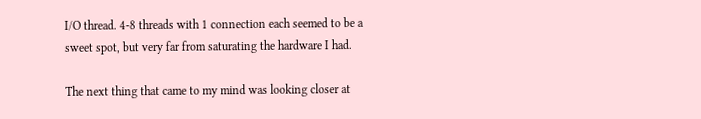I/O thread. 4-8 threads with 1 connection each seemed to be a sweet spot, but very far from saturating the hardware I had.

The next thing that came to my mind was looking closer at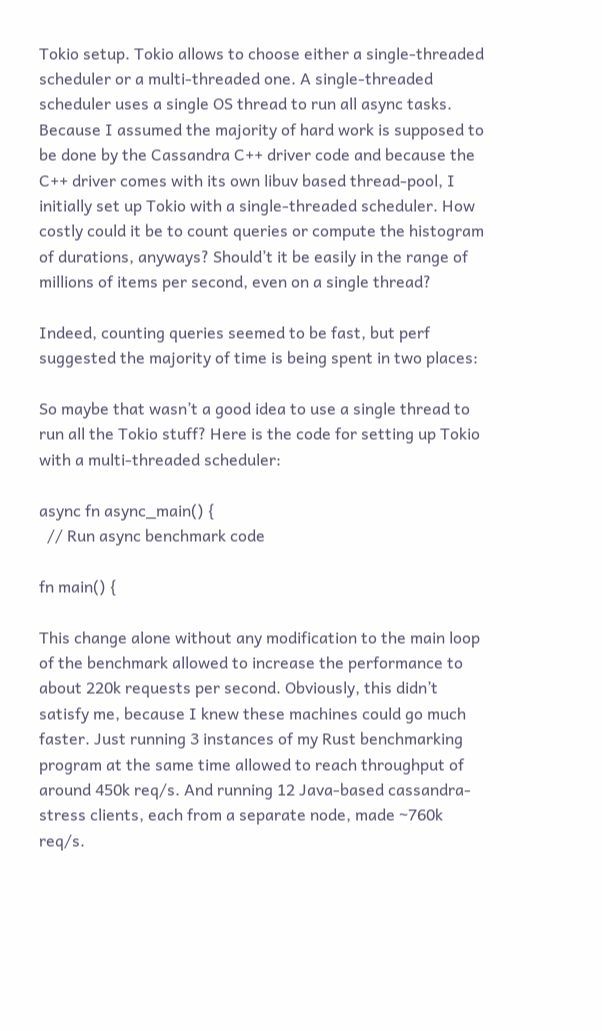Tokio setup. Tokio allows to choose either a single-threaded scheduler or a multi-threaded one. A single-threaded scheduler uses a single OS thread to run all async tasks. Because I assumed the majority of hard work is supposed to be done by the Cassandra C++ driver code and because the C++ driver comes with its own libuv based thread-pool, I initially set up Tokio with a single-threaded scheduler. How costly could it be to count queries or compute the histogram of durations, anyways? Should’t it be easily in the range of millions of items per second, even on a single thread?

Indeed, counting queries seemed to be fast, but perf suggested the majority of time is being spent in two places:

So maybe that wasn’t a good idea to use a single thread to run all the Tokio stuff? Here is the code for setting up Tokio with a multi-threaded scheduler:

async fn async_main() {
  // Run async benchmark code

fn main() {

This change alone without any modification to the main loop of the benchmark allowed to increase the performance to about 220k requests per second. Obviously, this didn’t satisfy me, because I knew these machines could go much faster. Just running 3 instances of my Rust benchmarking program at the same time allowed to reach throughput of around 450k req/s. And running 12 Java-based cassandra-stress clients, each from a separate node, made ~760k req/s.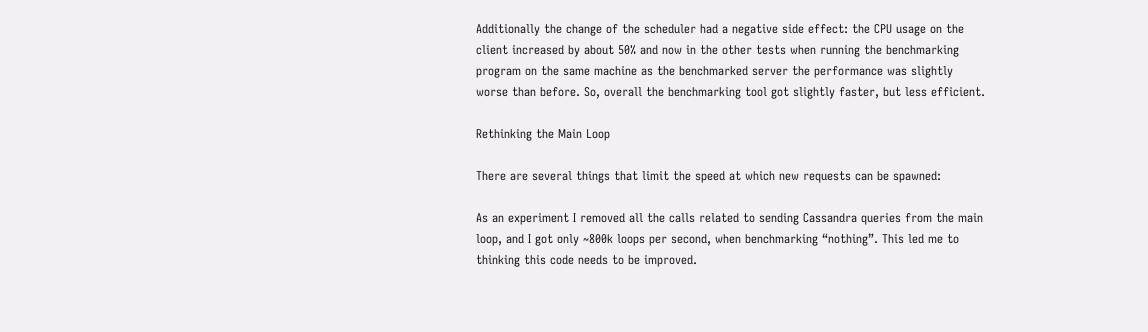Additionally the change of the scheduler had a negative side effect: the CPU usage on the client increased by about 50% and now in the other tests when running the benchmarking program on the same machine as the benchmarked server the performance was slightly worse than before. So, overall the benchmarking tool got slightly faster, but less efficient.

Rethinking the Main Loop

There are several things that limit the speed at which new requests can be spawned:

As an experiment I removed all the calls related to sending Cassandra queries from the main loop, and I got only ~800k loops per second, when benchmarking “nothing”. This led me to thinking this code needs to be improved.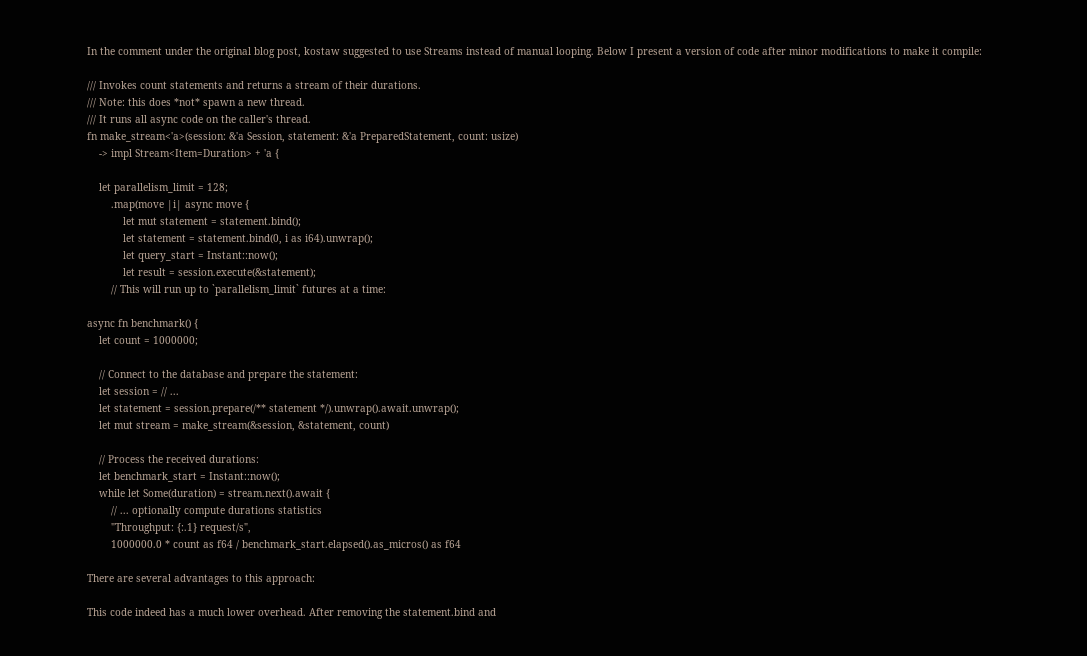In the comment under the original blog post, kostaw suggested to use Streams instead of manual looping. Below I present a version of code after minor modifications to make it compile:

/// Invokes count statements and returns a stream of their durations.
/// Note: this does *not* spawn a new thread.
/// It runs all async code on the caller's thread.
fn make_stream<'a>(session: &'a Session, statement: &'a PreparedStatement, count: usize)
    -> impl Stream<Item=Duration> + 'a {

    let parallelism_limit = 128;
        .map(move |i| async move {
            let mut statement = statement.bind();
            let statement = statement.bind(0, i as i64).unwrap();
            let query_start = Instant::now();
            let result = session.execute(&statement);
        // This will run up to `parallelism_limit` futures at a time:

async fn benchmark() {
    let count = 1000000;

    // Connect to the database and prepare the statement:
    let session = // ...
    let statement = session.prepare(/** statement */).unwrap().await.unwrap();
    let mut stream = make_stream(&session, &statement, count)

    // Process the received durations:
    let benchmark_start = Instant::now();
    while let Some(duration) = stream.next().await {
        // ... optionally compute durations statistics
        "Throughput: {:.1} request/s",
        1000000.0 * count as f64 / benchmark_start.elapsed().as_micros() as f64

There are several advantages to this approach:

This code indeed has a much lower overhead. After removing the statement.bind and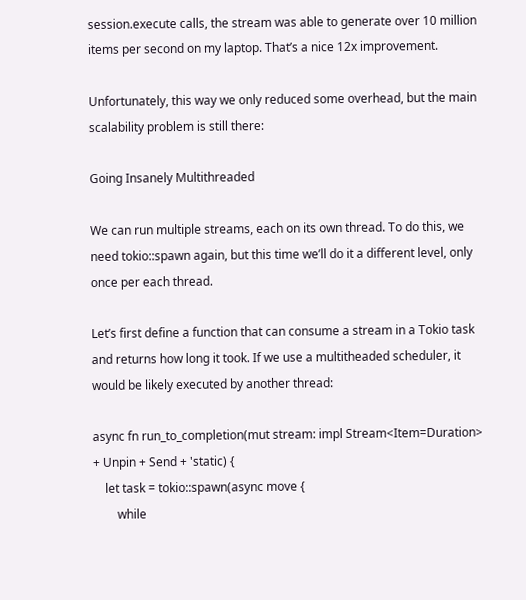session.execute calls, the stream was able to generate over 10 million items per second on my laptop. That’s a nice 12x improvement.

Unfortunately, this way we only reduced some overhead, but the main scalability problem is still there:

Going Insanely Multithreaded

We can run multiple streams, each on its own thread. To do this, we need tokio::spawn again, but this time we’ll do it a different level, only once per each thread.

Let’s first define a function that can consume a stream in a Tokio task and returns how long it took. If we use a multitheaded scheduler, it would be likely executed by another thread:

async fn run_to_completion(mut stream: impl Stream<Item=Duration> + Unpin + Send + 'static) {
    let task = tokio::spawn(async move {
        while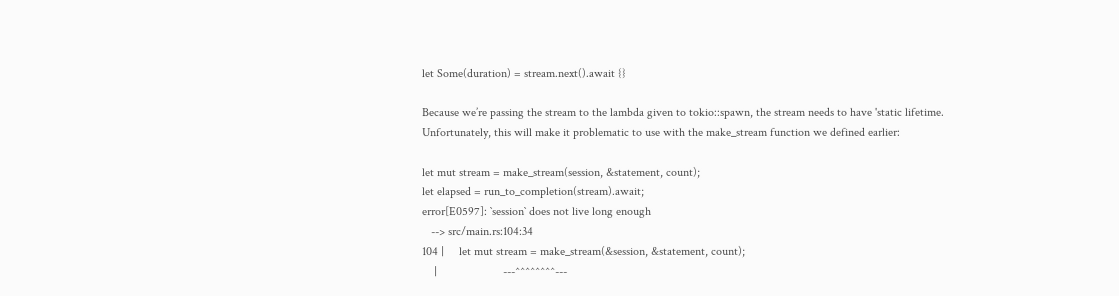let Some(duration) = stream.next().await {}

Because we’re passing the stream to the lambda given to tokio::spawn, the stream needs to have 'static lifetime. Unfortunately, this will make it problematic to use with the make_stream function we defined earlier:

let mut stream = make_stream(session, &statement, count);
let elapsed = run_to_completion(stream).await;
error[E0597]: `session` does not live long enough
   --> src/main.rs:104:34
104 |     let mut stream = make_stream(&session, &statement, count);
    |                      ---^^^^^^^^---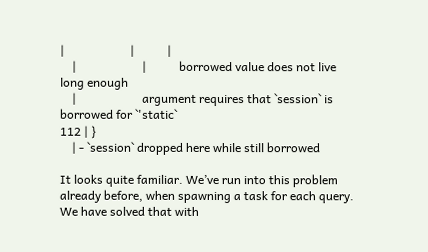|                      |           |
    |                      |           borrowed value does not live long enough
    |                      argument requires that `session` is borrowed for `'static`
112 | }
    | - `session` dropped here while still borrowed

It looks quite familiar. We’ve run into this problem already before, when spawning a task for each query. We have solved that with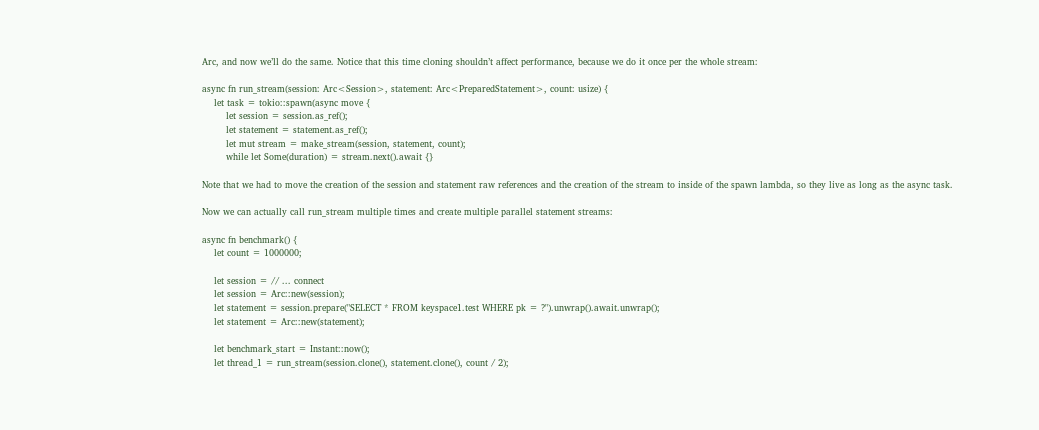Arc, and now we’ll do the same. Notice that this time cloning shouldn’t affect performance, because we do it once per the whole stream:

async fn run_stream(session: Arc<Session>, statement: Arc<PreparedStatement>, count: usize) {
    let task = tokio::spawn(async move {
        let session = session.as_ref();
        let statement = statement.as_ref();
        let mut stream = make_stream(session, statement, count);
        while let Some(duration) = stream.next().await {}

Note that we had to move the creation of the session and statement raw references and the creation of the stream to inside of the spawn lambda, so they live as long as the async task.

Now we can actually call run_stream multiple times and create multiple parallel statement streams:

async fn benchmark() {
    let count = 1000000;

    let session = // ... connect
    let session = Arc::new(session);
    let statement = session.prepare("SELECT * FROM keyspace1.test WHERE pk = ?").unwrap().await.unwrap();
    let statement = Arc::new(statement);

    let benchmark_start = Instant::now();
    let thread_1 = run_stream(session.clone(), statement.clone(), count / 2);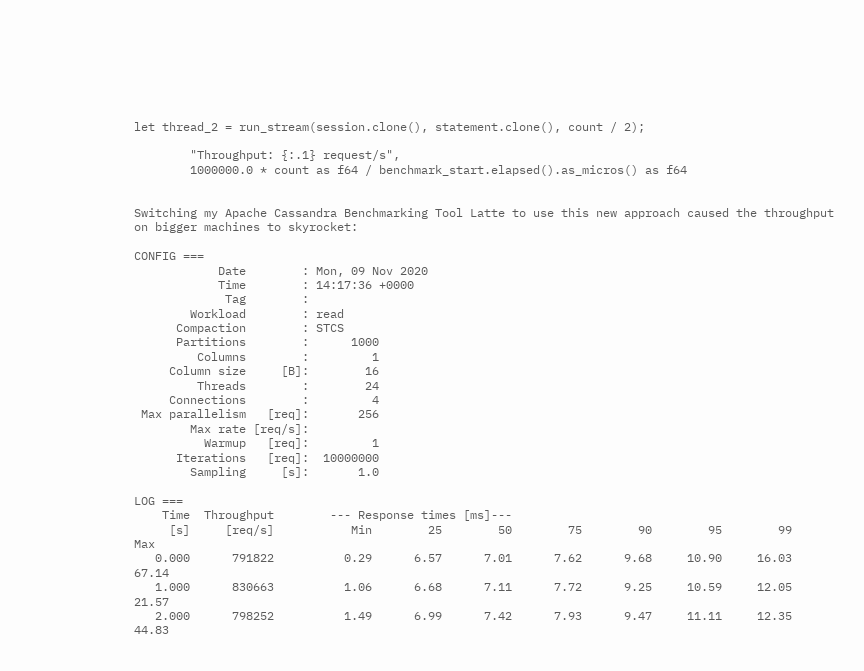let thread_2 = run_stream(session.clone(), statement.clone(), count / 2);

        "Throughput: {:.1} request/s",
        1000000.0 * count as f64 / benchmark_start.elapsed().as_micros() as f64


Switching my Apache Cassandra Benchmarking Tool Latte to use this new approach caused the throughput on bigger machines to skyrocket:

CONFIG ===
            Date        : Mon, 09 Nov 2020
            Time        : 14:17:36 +0000
             Tag        :
        Workload        : read
      Compaction        : STCS
      Partitions        :      1000
         Columns        :         1
     Column size     [B]:        16
         Threads        :        24
     Connections        :         4
 Max parallelism   [req]:       256
        Max rate [req/s]:
          Warmup   [req]:         1
      Iterations   [req]:  10000000
        Sampling     [s]:       1.0

LOG ===
    Time  Throughput        --- Response times [ms]---
     [s]     [req/s]           Min        25        50        75        90        95        99       Max
   0.000      791822          0.29      6.57      7.01      7.62      9.68     10.90     16.03     67.14
   1.000      830663          1.06      6.68      7.11      7.72      9.25     10.59     12.05     21.57
   2.000      798252          1.49      6.99      7.42      7.93      9.47     11.11     12.35     44.83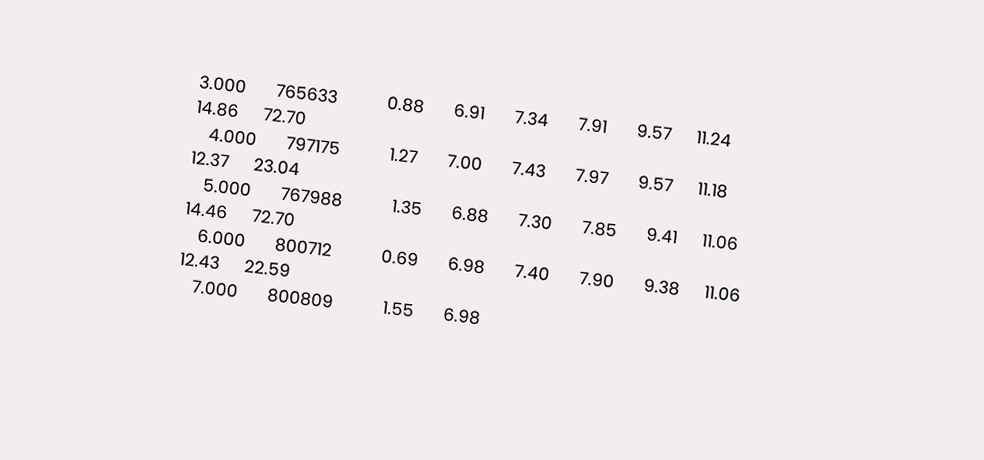3.000      765633          0.88      6.91      7.34      7.91      9.57     11.24     14.86     72.70
   4.000      797175          1.27      7.00      7.43      7.97      9.57     11.18     12.37     23.04
   5.000      767988          1.35      6.88      7.30      7.85      9.41     11.06     14.46     72.70
   6.000      800712          0.69      6.98      7.40      7.90      9.38     11.06     12.43     22.59
   7.000      800809          1.55      6.98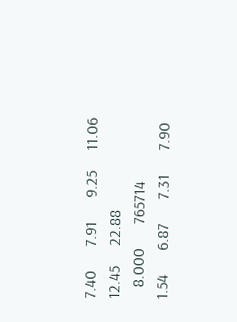7.40      7.91      9.25     11.06     12.45     22.88
   8.000      765714          1.54      6.87      7.31      7.90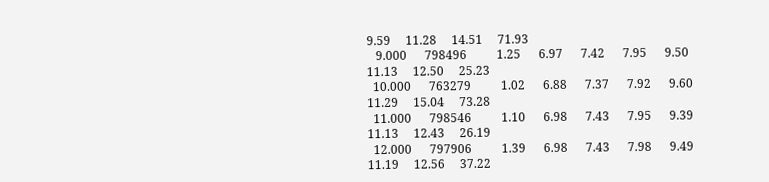9.59     11.28     14.51     71.93
   9.000      798496          1.25      6.97      7.42      7.95      9.50     11.13     12.50     25.23
  10.000      763279          1.02      6.88      7.37      7.92      9.60     11.29     15.04     73.28
  11.000      798546          1.10      6.98      7.43      7.95      9.39     11.13     12.43     26.19
  12.000      797906          1.39      6.98      7.43      7.98      9.49     11.19     12.56     37.22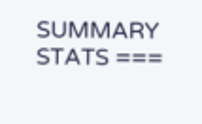SUMMARY STATS ===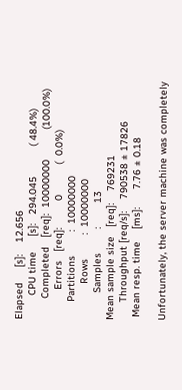Elapsed     [s]:    12.656
        CPU time     [s]:   294.045          ( 48.4%)
       Completed   [req]:  10000000          (100.0%)
          Errors   [req]:         0          (  0.0%)
      Partitions        :  10000000
            Rows        :  10000000
         Samples        :        13
Mean sample size   [req]:    769231
      Throughput [req/s]:    790538 ± 17826
 Mean resp. time    [ms]:      7.76 ± 0.18

Unfortunately, the server machine was completely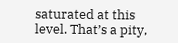saturated at this level. That’s a pity,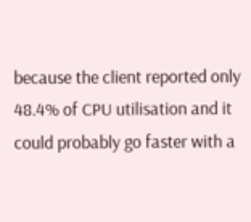because the client reported only 48.4% of CPU utilisation and it could probably go faster with a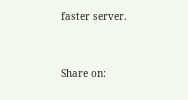faster server.


Share on: